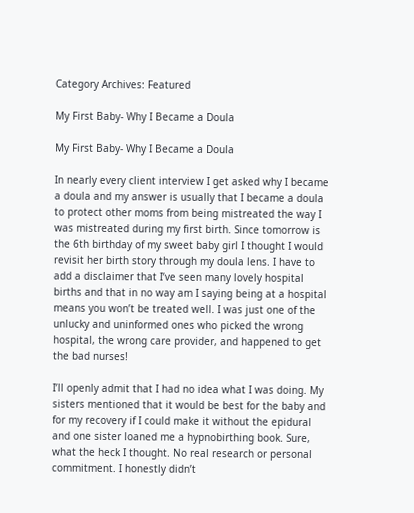Category Archives: Featured

My First Baby- Why I Became a Doula

My First Baby- Why I Became a Doula

In nearly every client interview I get asked why I became a doula and my answer is usually that I became a doula to protect other moms from being mistreated the way I was mistreated during my first birth. Since tomorrow is the 6th birthday of my sweet baby girl I thought I would revisit her birth story through my doula lens. I have to add a disclaimer that I’ve seen many lovely hospital births and that in no way am I saying being at a hospital means you won’t be treated well. I was just one of the unlucky and uninformed ones who picked the wrong hospital, the wrong care provider, and happened to get the bad nurses!

I’ll openly admit that I had no idea what I was doing. My sisters mentioned that it would be best for the baby and for my recovery if I could make it without the epidural and one sister loaned me a hypnobirthing book. Sure, what the heck I thought. No real research or personal commitment. I honestly didn’t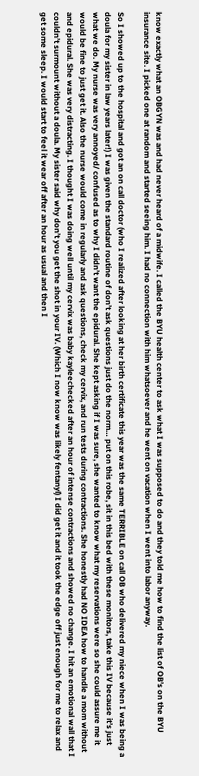know exactly what an OBGYN was and had never heard of a midwife. I called the BYU health center to ask what I was supposed to do and they told me how to find the list of OB’s on the BYU insurance site. I picked one at random and started seeing him. I had no connection with him whatsoever and he went on vacation when I went into labor anyway.

So I showed up to the hospital and got an on call doctor (who I realized after looking at her birth certificate this year was the same TERRIBLE on call OB who delivered my niece when I was being a doula for my sister in law years later!) I was given the standard routine of don’t ask questions just do the norm… put on this robe, sit in this bed with these monitors, take this IV because it’s just what we do. My nurse was very annoyed/ confused as to why I didn’t want the epidural. She kept asking if I was sure, she wanted to know what my reservations were so she could assure me it would be fine to just get it. Also the nurse would come in regularly and ask questions, check my cervix, and run tests during contractions. She honestly had NO IDEA how to handle a mom without and epidural. She was very distracting. I thought I was doing well until my cervix was baby kayleechecked after an hour of intense contractions and showed no change. I hit an emotional wall that I couldn’t surmount without a doula. My sister said why don’t you get the shot in your IV. (Which I now know was likely fentanyl) I did get it and it took the edge off just enough for me to relax and get some sleep. I would start to feel it wear off after an hour as usual and then I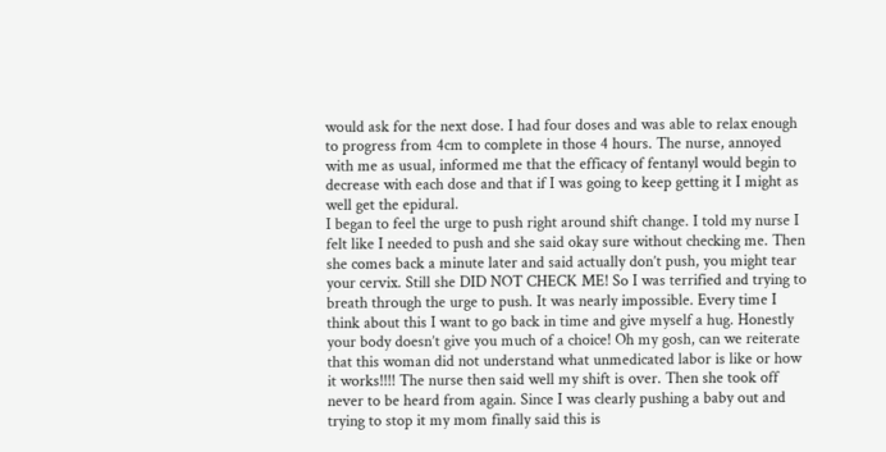would ask for the next dose. I had four doses and was able to relax enough to progress from 4cm to complete in those 4 hours. The nurse, annoyed with me as usual, informed me that the efficacy of fentanyl would begin to decrease with each dose and that if I was going to keep getting it I might as well get the epidural.
I began to feel the urge to push right around shift change. I told my nurse I felt like I needed to push and she said okay sure without checking me. Then she comes back a minute later and said actually don’t push, you might tear your cervix. Still she DID NOT CHECK ME! So I was terrified and trying to breath through the urge to push. It was nearly impossible. Every time I think about this I want to go back in time and give myself a hug. Honestly your body doesn’t give you much of a choice! Oh my gosh, can we reiterate that this woman did not understand what unmedicated labor is like or how it works!!!! The nurse then said well my shift is over. Then she took off never to be heard from again. Since I was clearly pushing a baby out and trying to stop it my mom finally said this is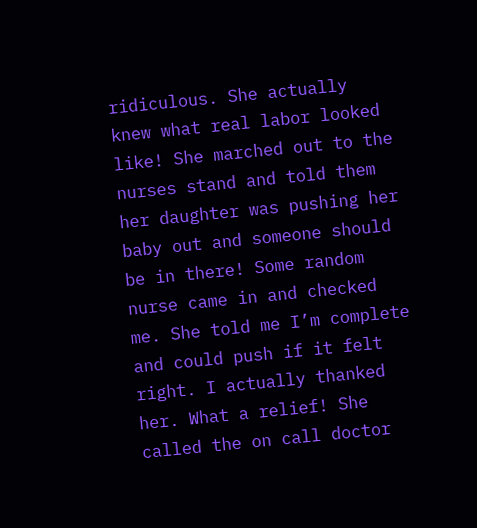ridiculous. She actually knew what real labor looked like! She marched out to the nurses stand and told them her daughter was pushing her baby out and someone should be in there! Some random nurse came in and checked me. She told me I’m complete and could push if it felt right. I actually thanked her. What a relief! She called the on call doctor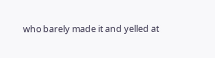who barely made it and yelled at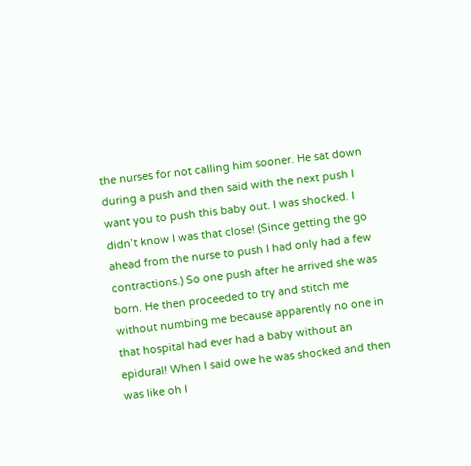the nurses for not calling him sooner. He sat down during a push and then said with the next push I want you to push this baby out. I was shocked. I didn’t know I was that close! (Since getting the go ahead from the nurse to push I had only had a few contractions.) So one push after he arrived she was born. He then proceeded to try and stitch me without numbing me because apparently no one in that hospital had ever had a baby without an epidural! When I said owe he was shocked and then was like oh I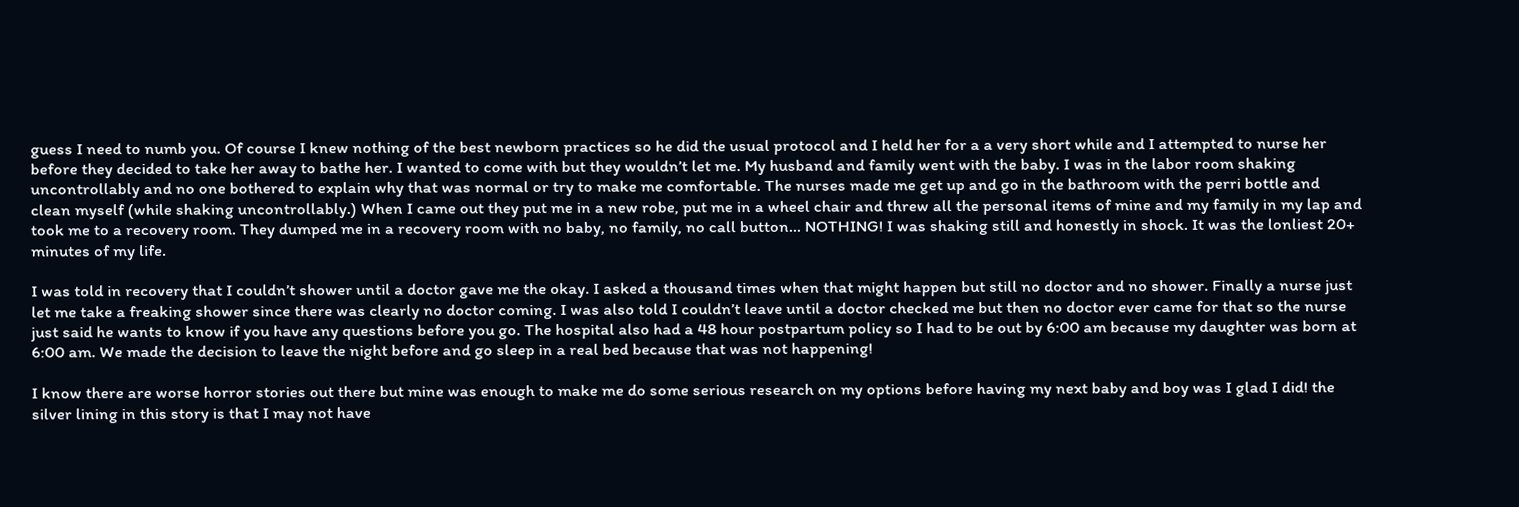guess I need to numb you. Of course I knew nothing of the best newborn practices so he did the usual protocol and I held her for a a very short while and I attempted to nurse her before they decided to take her away to bathe her. I wanted to come with but they wouldn’t let me. My husband and family went with the baby. I was in the labor room shaking uncontrollably and no one bothered to explain why that was normal or try to make me comfortable. The nurses made me get up and go in the bathroom with the perri bottle and clean myself (while shaking uncontrollably.) When I came out they put me in a new robe, put me in a wheel chair and threw all the personal items of mine and my family in my lap and took me to a recovery room. They dumped me in a recovery room with no baby, no family, no call button… NOTHING! I was shaking still and honestly in shock. It was the lonliest 20+ minutes of my life.

I was told in recovery that I couldn’t shower until a doctor gave me the okay. I asked a thousand times when that might happen but still no doctor and no shower. Finally a nurse just let me take a freaking shower since there was clearly no doctor coming. I was also told I couldn’t leave until a doctor checked me but then no doctor ever came for that so the nurse just said he wants to know if you have any questions before you go. The hospital also had a 48 hour postpartum policy so I had to be out by 6:00 am because my daughter was born at 6:00 am. We made the decision to leave the night before and go sleep in a real bed because that was not happening!

I know there are worse horror stories out there but mine was enough to make me do some serious research on my options before having my next baby and boy was I glad I did! the silver lining in this story is that I may not have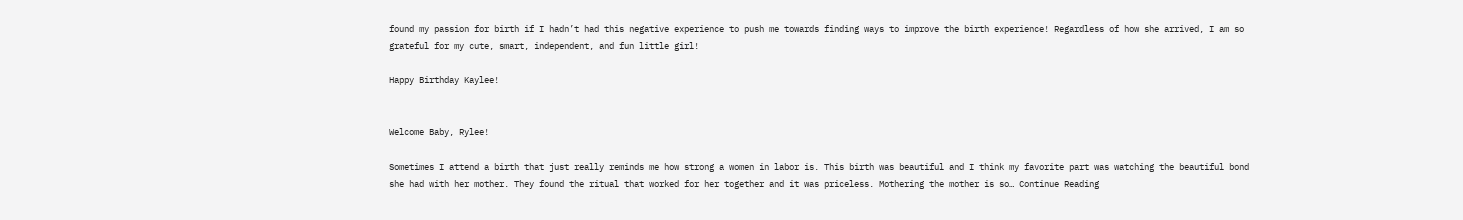found my passion for birth if I hadn’t had this negative experience to push me towards finding ways to improve the birth experience! Regardless of how she arrived, I am so grateful for my cute, smart, independent, and fun little girl!

Happy Birthday Kaylee!


Welcome Baby, Rylee!

Sometimes I attend a birth that just really reminds me how strong a women in labor is. This birth was beautiful and I think my favorite part was watching the beautiful bond she had with her mother. They found the ritual that worked for her together and it was priceless. Mothering the mother is so… Continue Reading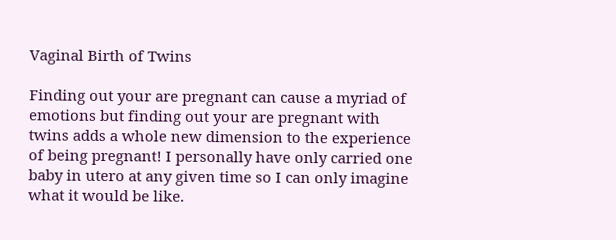Vaginal Birth of Twins

Finding out your are pregnant can cause a myriad of emotions but finding out your are pregnant with twins adds a whole new dimension to the experience of being pregnant! I personally have only carried one baby in utero at any given time so I can only imagine what it would be like.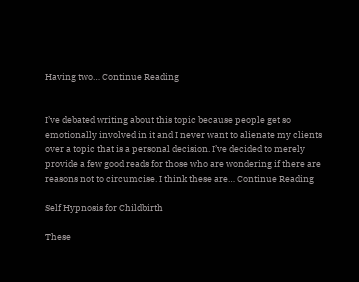Having two… Continue Reading


I’ve debated writing about this topic because people get so emotionally involved in it and I never want to alienate my clients over a topic that is a personal decision. I’ve decided to merely provide a few good reads for those who are wondering if there are reasons not to circumcise. I think these are… Continue Reading

Self Hypnosis for Childbirth

These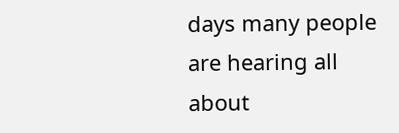days many people are hearing all about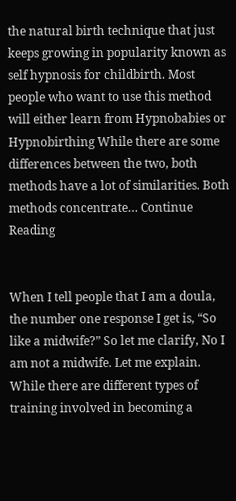the natural birth technique that just keeps growing in popularity known as self hypnosis for childbirth. Most people who want to use this method will either learn from Hypnobabies or Hypnobirthing While there are some differences between the two, both methods have a lot of similarities. Both methods concentrate… Continue Reading


When I tell people that I am a doula, the number one response I get is, “So like a midwife?” So let me clarify, No I am not a midwife. Let me explain. While there are different types of training involved in becoming a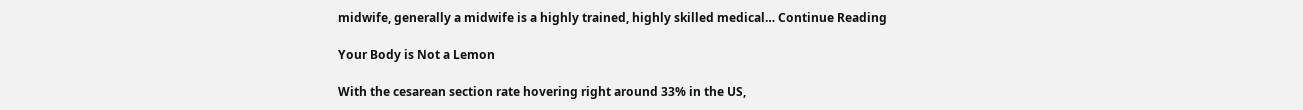midwife, generally a midwife is a highly trained, highly skilled medical… Continue Reading

Your Body is Not a Lemon

With the cesarean section rate hovering right around 33% in the US,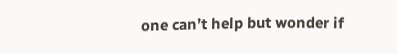one can’t help but wonder if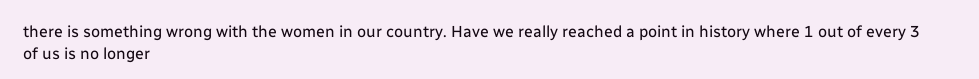there is something wrong with the women in our country. Have we really reached a point in history where 1 out of every 3 of us is no longer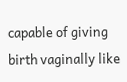capable of giving birth vaginally like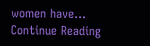women have… Continue Reading